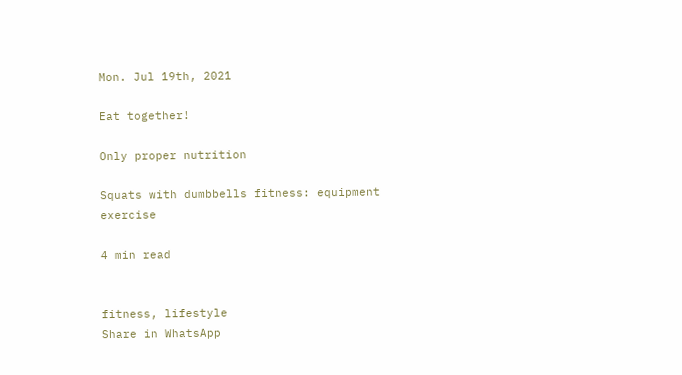Mon. Jul 19th, 2021

Eat together!

Only proper nutrition

Squats with dumbbells fitness: equipment exercise

4 min read


fitness, lifestyle
Share in WhatsApp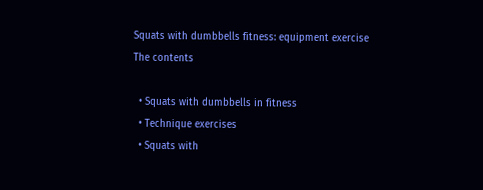Squats with dumbbells fitness: equipment exercise
The contents

  • Squats with dumbbells in fitness
  • Technique exercises
  • Squats with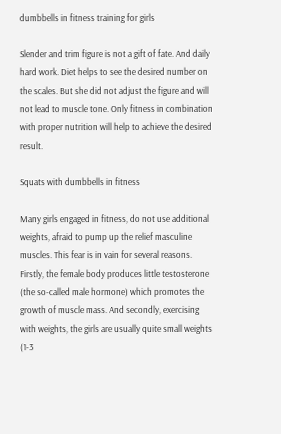dumbbells in fitness training for girls

Slender and trim figure is not a gift of fate. And daily hard work. Diet helps to see the desired number on the scales. But she did not adjust the figure and will not lead to muscle tone. Only fitness in combination with proper nutrition will help to achieve the desired result.

Squats with dumbbells in fitness

Many girls engaged in fitness, do not use additional weights, afraid to pump up the relief masculine muscles. This fear is in vain for several reasons. Firstly, the female body produces little testosterone (the so-called male hormone) which promotes the growth of muscle mass. And secondly, exercising with weights, the girls are usually quite small weights (1-3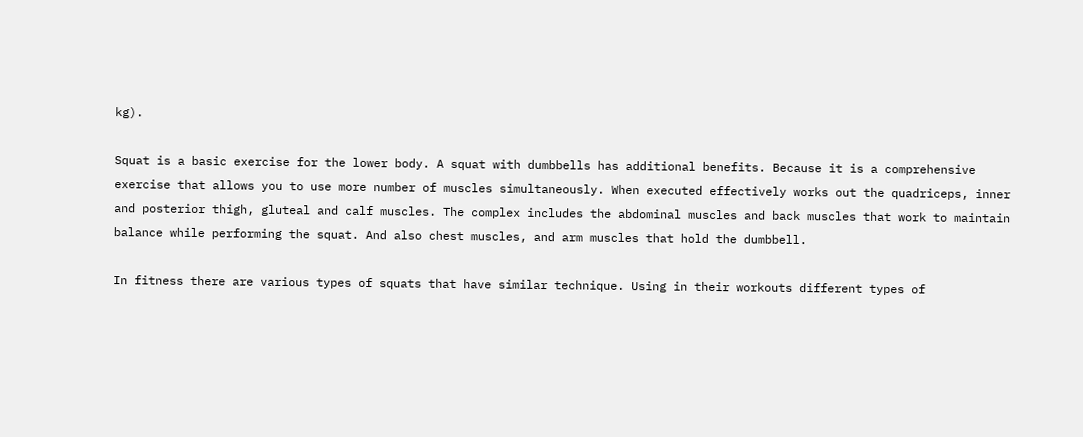kg).

Squat is a basic exercise for the lower body. A squat with dumbbells has additional benefits. Because it is a comprehensive exercise that allows you to use more number of muscles simultaneously. When executed effectively works out the quadriceps, inner and posterior thigh, gluteal and calf muscles. The complex includes the abdominal muscles and back muscles that work to maintain balance while performing the squat. And also chest muscles, and arm muscles that hold the dumbbell.

In fitness there are various types of squats that have similar technique. Using in their workouts different types of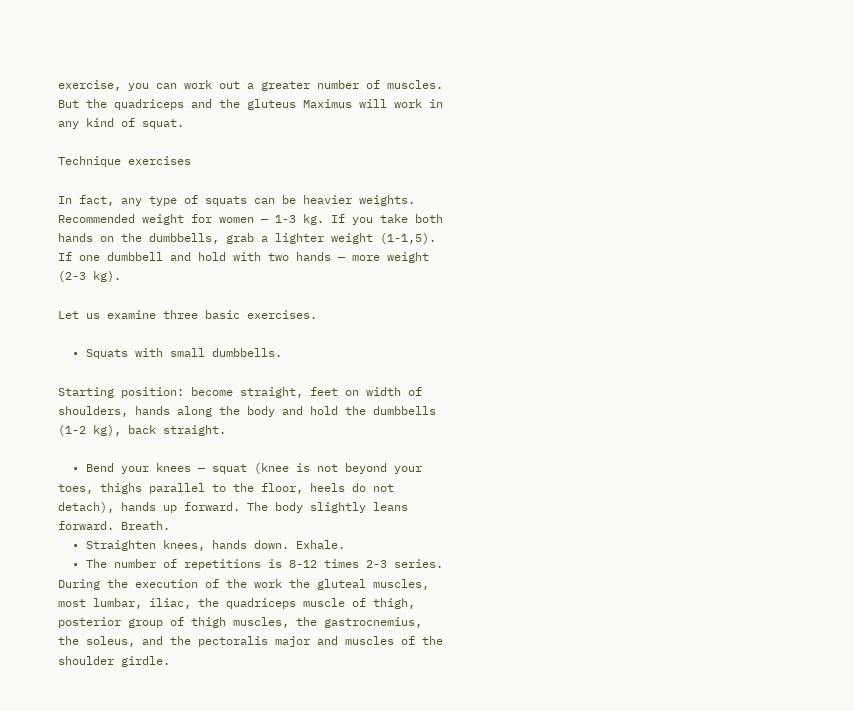exercise, you can work out a greater number of muscles. But the quadriceps and the gluteus Maximus will work in any kind of squat.

Technique exercises

In fact, any type of squats can be heavier weights. Recommended weight for women — 1-3 kg. If you take both hands on the dumbbells, grab a lighter weight (1-1,5). If one dumbbell and hold with two hands — more weight (2-3 kg).

Let us examine three basic exercises.

  • Squats with small dumbbells.

Starting position: become straight, feet on width of shoulders, hands along the body and hold the dumbbells (1-2 kg), back straight.

  • Bend your knees — squat (knee is not beyond your toes, thighs parallel to the floor, heels do not detach), hands up forward. The body slightly leans forward. Breath.
  • Straighten knees, hands down. Exhale.
  • The number of repetitions is 8-12 times 2-3 series. During the execution of the work the gluteal muscles, most lumbar, iliac, the quadriceps muscle of thigh, posterior group of thigh muscles, the gastrocnemius, the soleus, and the pectoralis major and muscles of the shoulder girdle.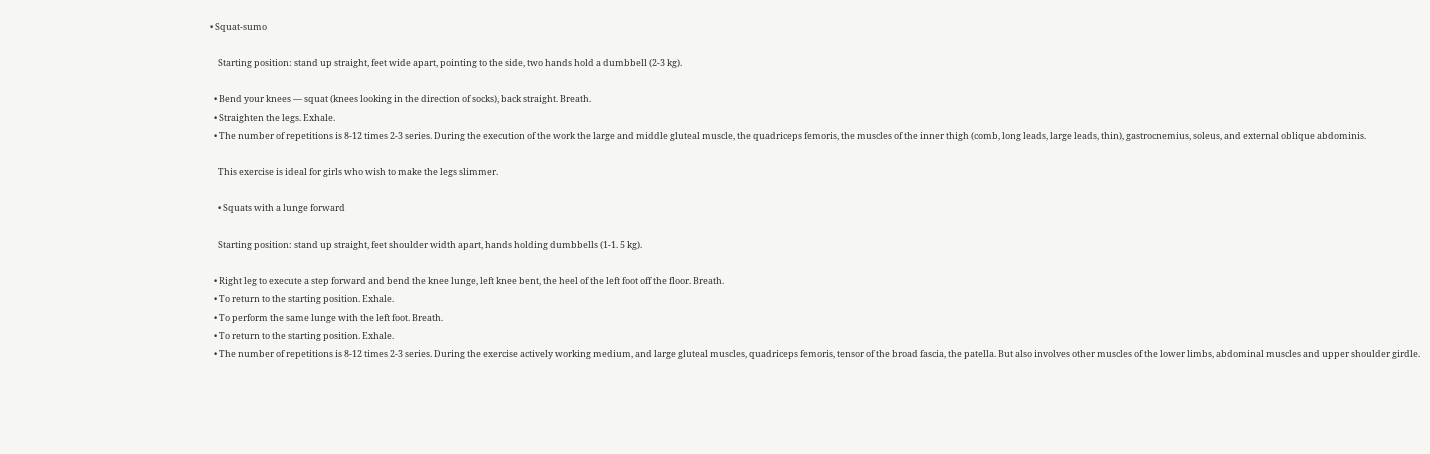• Squat-sumo

    Starting position: stand up straight, feet wide apart, pointing to the side, two hands hold a dumbbell (2-3 kg).

  • Bend your knees — squat (knees looking in the direction of socks), back straight. Breath.
  • Straighten the legs. Exhale.
  • The number of repetitions is 8-12 times 2-3 series. During the execution of the work the large and middle gluteal muscle, the quadriceps femoris, the muscles of the inner thigh (comb, long leads, large leads, thin), gastrocnemius, soleus, and external oblique abdominis.

    This exercise is ideal for girls who wish to make the legs slimmer.

    • Squats with a lunge forward

    Starting position: stand up straight, feet shoulder width apart, hands holding dumbbells (1-1. 5 kg).

  • Right leg to execute a step forward and bend the knee lunge, left knee bent, the heel of the left foot off the floor. Breath.
  • To return to the starting position. Exhale.
  • To perform the same lunge with the left foot. Breath.
  • To return to the starting position. Exhale.
  • The number of repetitions is 8-12 times 2-3 series. During the exercise actively working medium, and large gluteal muscles, quadriceps femoris, tensor of the broad fascia, the patella. But also involves other muscles of the lower limbs, abdominal muscles and upper shoulder girdle.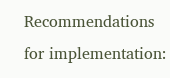Recommendations for implementation: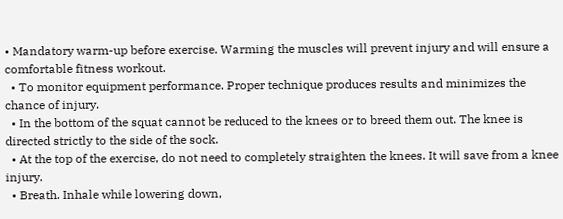• Mandatory warm-up before exercise. Warming the muscles will prevent injury and will ensure a comfortable fitness workout.
  • To monitor equipment performance. Proper technique produces results and minimizes the chance of injury.
  • In the bottom of the squat cannot be reduced to the knees or to breed them out. The knee is directed strictly to the side of the sock.
  • At the top of the exercise, do not need to completely straighten the knees. It will save from a knee injury.
  • Breath. Inhale while lowering down,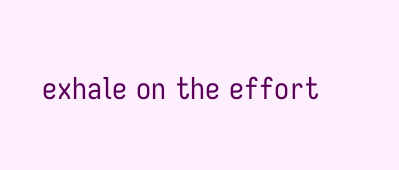exhale on the effort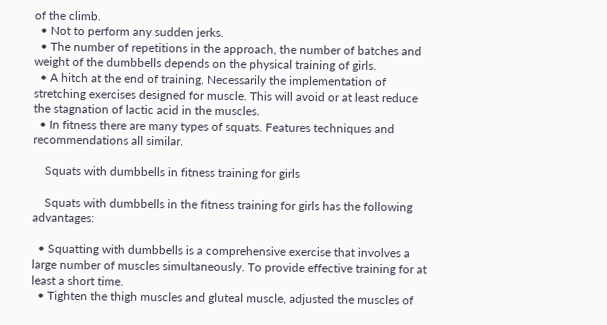of the climb.
  • Not to perform any sudden jerks.
  • The number of repetitions in the approach, the number of batches and weight of the dumbbells depends on the physical training of girls.
  • A hitch at the end of training. Necessarily the implementation of stretching exercises designed for muscle. This will avoid or at least reduce the stagnation of lactic acid in the muscles.
  • In fitness there are many types of squats. Features techniques and recommendations all similar.

    Squats with dumbbells in fitness training for girls

    Squats with dumbbells in the fitness training for girls has the following advantages:

  • Squatting with dumbbells is a comprehensive exercise that involves a large number of muscles simultaneously. To provide effective training for at least a short time.
  • Tighten the thigh muscles and gluteal muscle, adjusted the muscles of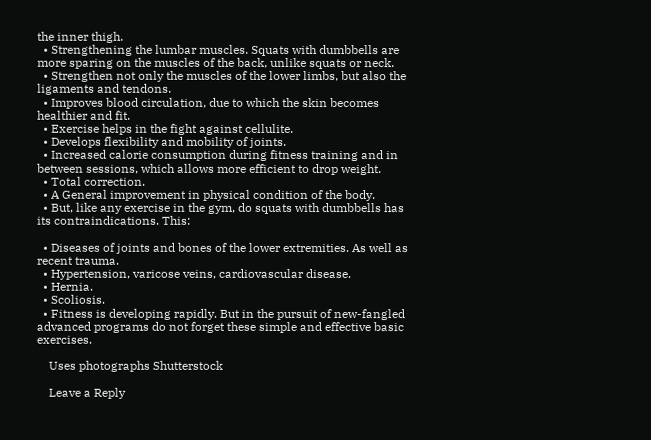the inner thigh.
  • Strengthening the lumbar muscles. Squats with dumbbells are more sparing on the muscles of the back, unlike squats or neck.
  • Strengthen not only the muscles of the lower limbs, but also the ligaments and tendons.
  • Improves blood circulation, due to which the skin becomes healthier and fit.
  • Exercise helps in the fight against cellulite.
  • Develops flexibility and mobility of joints.
  • Increased calorie consumption during fitness training and in between sessions, which allows more efficient to drop weight.
  • Total correction.
  • A General improvement in physical condition of the body.
  • But, like any exercise in the gym, do squats with dumbbells has its contraindications. This:

  • Diseases of joints and bones of the lower extremities. As well as recent trauma.
  • Hypertension, varicose veins, cardiovascular disease.
  • Hernia.
  • Scoliosis.
  • Fitness is developing rapidly. But in the pursuit of new-fangled advanced programs do not forget these simple and effective basic exercises.

    Uses photographs Shutterstock

    Leave a Reply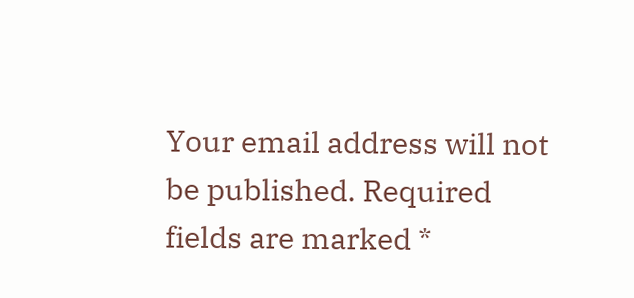Your email address will not be published. Required fields are marked *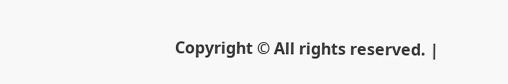Copyright © All rights reserved. |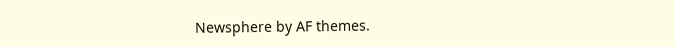Newsphere by AF themes.